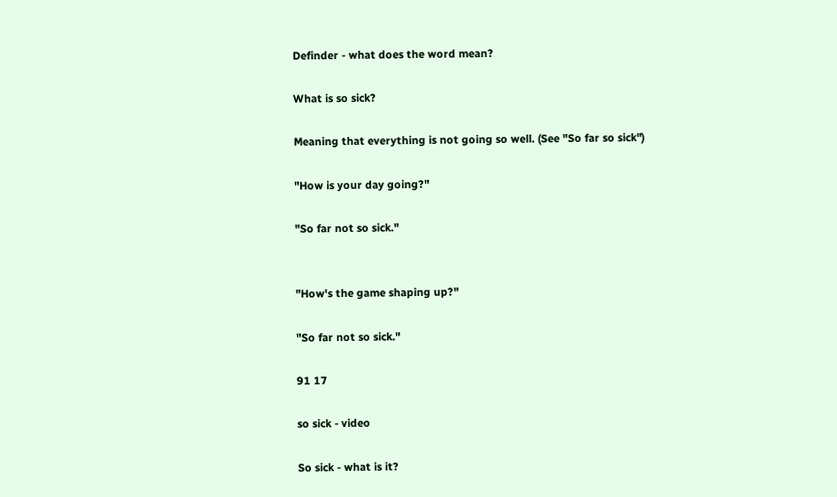Definder - what does the word mean?

What is so sick?

Meaning that everything is not going so well. (See "So far so sick")

"How is your day going?"

"So far not so sick."


"How's the game shaping up?"

"So far not so sick."

91 17

so sick - video

So sick - what is it?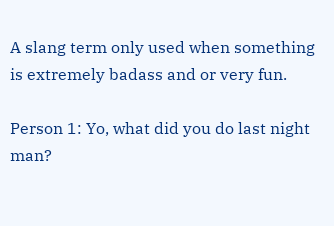A slang term only used when something is extremely badass and or very fun.

Person 1: Yo, what did you do last night man?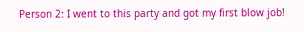Person 2: I went to this party and got my first blow job!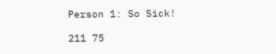Person 1: So Sick!

211 75